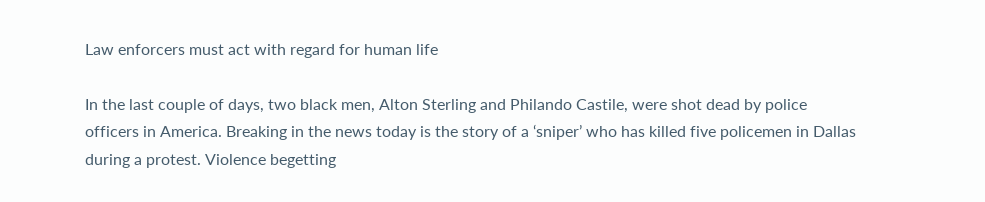Law enforcers must act with regard for human life

In the last couple of days, two black men, Alton Sterling and Philando Castile, were shot dead by police officers in America. Breaking in the news today is the story of a ‘sniper’ who has killed five policemen in Dallas during a protest. Violence begetting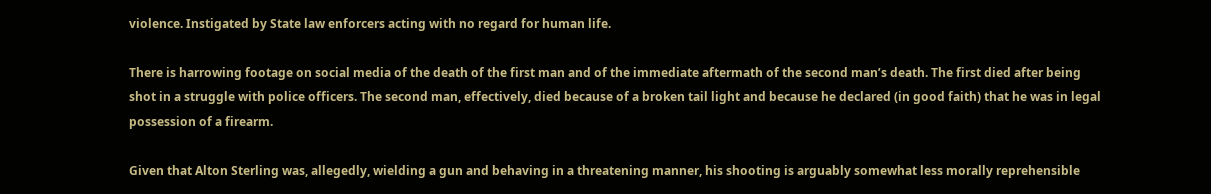violence. Instigated by State law enforcers acting with no regard for human life.

There is harrowing footage on social media of the death of the first man and of the immediate aftermath of the second man’s death. The first died after being shot in a struggle with police officers. The second man, effectively, died because of a broken tail light and because he declared (in good faith) that he was in legal possession of a firearm.

Given that Alton Sterling was, allegedly, wielding a gun and behaving in a threatening manner, his shooting is arguably somewhat less morally reprehensible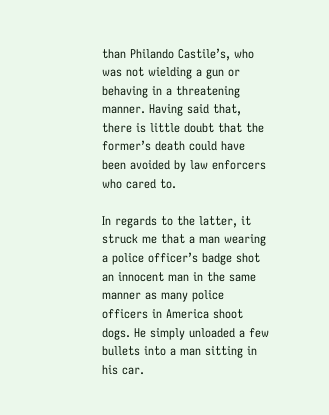than Philando Castile’s, who was not wielding a gun or behaving in a threatening manner. Having said that, there is little doubt that the former’s death could have been avoided by law enforcers who cared to.

In regards to the latter, it struck me that a man wearing a police officer’s badge shot an innocent man in the same manner as many police officers in America shoot dogs. He simply unloaded a few bullets into a man sitting in his car.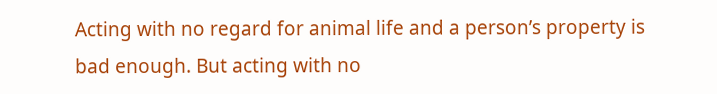Acting with no regard for animal life and a person’s property is bad enough. But acting with no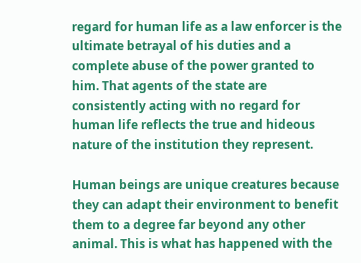regard for human life as a law enforcer is the ultimate betrayal of his duties and a complete abuse of the power granted to him. That agents of the state are consistently acting with no regard for human life reflects the true and hideous nature of the institution they represent.

Human beings are unique creatures because they can adapt their environment to benefit them to a degree far beyond any other animal. This is what has happened with the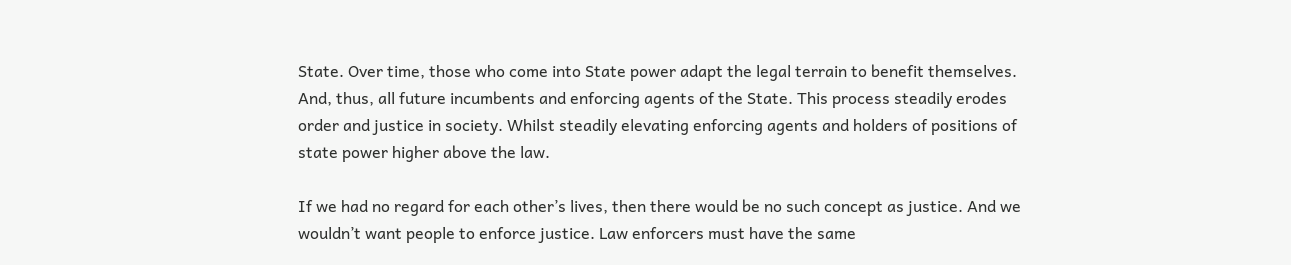State. Over time, those who come into State power adapt the legal terrain to benefit themselves. And, thus, all future incumbents and enforcing agents of the State. This process steadily erodes order and justice in society. Whilst steadily elevating enforcing agents and holders of positions of state power higher above the law.

If we had no regard for each other’s lives, then there would be no such concept as justice. And we wouldn’t want people to enforce justice. Law enforcers must have the same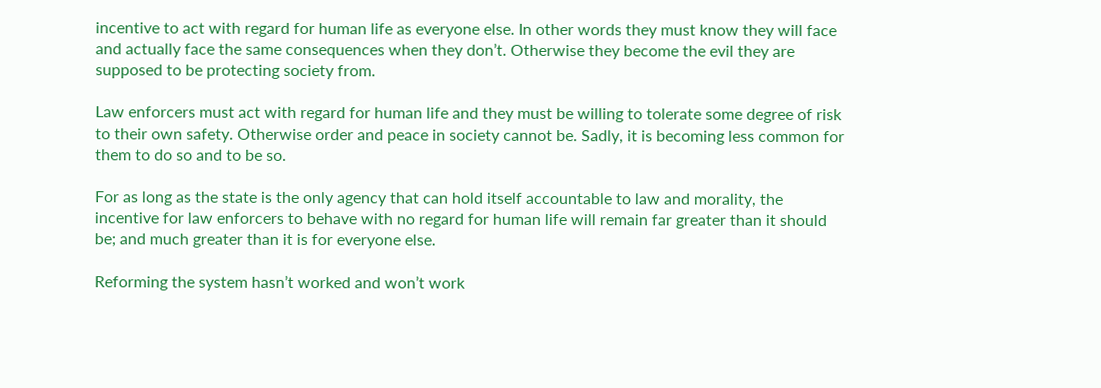incentive to act with regard for human life as everyone else. In other words they must know they will face and actually face the same consequences when they don’t. Otherwise they become the evil they are supposed to be protecting society from.

Law enforcers must act with regard for human life and they must be willing to tolerate some degree of risk to their own safety. Otherwise order and peace in society cannot be. Sadly, it is becoming less common for them to do so and to be so.

For as long as the state is the only agency that can hold itself accountable to law and morality, the incentive for law enforcers to behave with no regard for human life will remain far greater than it should be; and much greater than it is for everyone else.

Reforming the system hasn’t worked and won’t work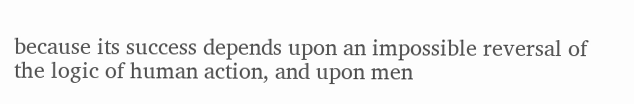because its success depends upon an impossible reversal of the logic of human action, and upon men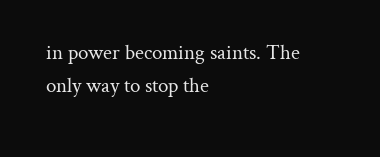in power becoming saints. The only way to stop the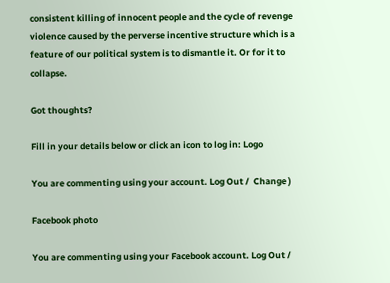consistent killing of innocent people and the cycle of revenge violence caused by the perverse incentive structure which is a feature of our political system is to dismantle it. Or for it to collapse.

Got thoughts?

Fill in your details below or click an icon to log in: Logo

You are commenting using your account. Log Out /  Change )

Facebook photo

You are commenting using your Facebook account. Log Out /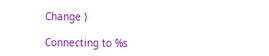Change )

Connecting to %s